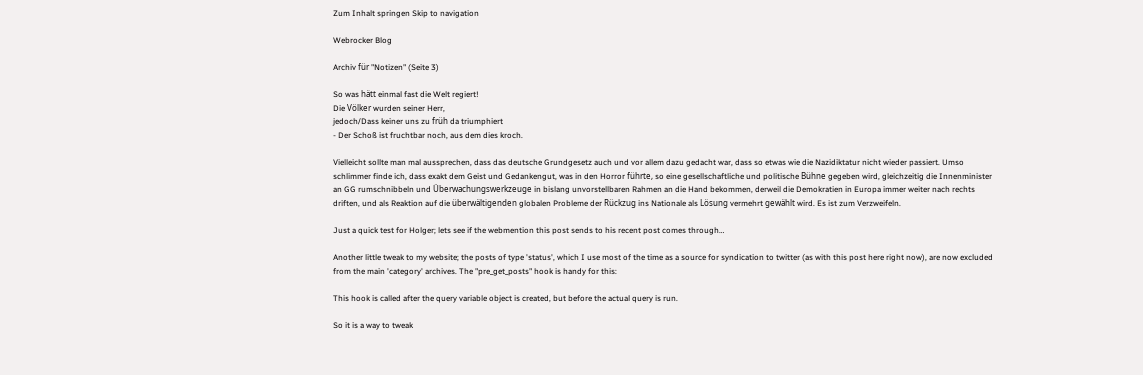Zum Inhalt springen Skip to navigation

Webrocker Blog

Archiv für "Notizen" (Seite 3)

So was hätt einmal fast die Welt regiert!
Die Völker wurden seiner Herr,
jedoch/Dass keiner uns zu früh da triumphiert
- Der Schoß ist fruchtbar noch, aus dem dies kroch.

Vielleicht sollte man mal aussprechen, dass das deutsche Grundgesetz auch und vor allem dazu gedacht war, dass so etwas wie die Nazidiktatur nicht wieder passiert. Umso schlimmer finde ich, dass exakt dem Geist und Gedankengut, was in den Horror führte, so eine gesellschaftliche und politische Bühne gegeben wird, gleichzeitig die Innenminister an GG rumschnibbeln und Überwachungswerkzeuge in bislang unvorstellbaren Rahmen an die Hand bekommen, derweil die Demokratien in Europa immer weiter nach rechts driften, und als Reaktion auf die überwältigenden globalen Probleme der Rückzug ins Nationale als Lösung vermehrt gewählt wird. Es ist zum Verzweifeln.

Just a quick test for Holger; lets see if the webmention this post sends to his recent post comes through…

Another little tweak to my website; the posts of type 'status', which I use most of the time as a source for syndication to twitter (as with this post here right now), are now excluded from the main 'category' archives. The "pre_get_posts" hook is handy for this:

This hook is called after the query variable object is created, but before the actual query is run.

So it is a way to tweak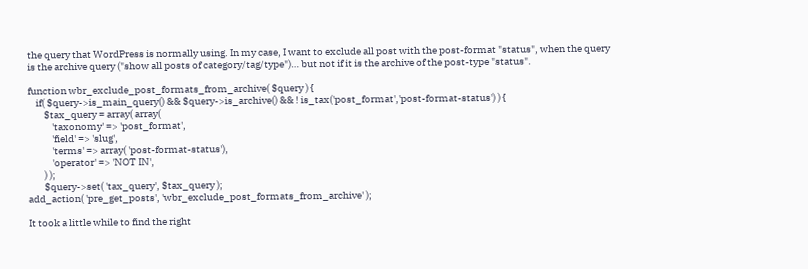the query that WordPress is normally using. In my case, I want to exclude all post with the post-format "status", when the query is the archive query ("show all posts of category/tag/type")… but not if it is the archive of the post-type "status".

function wbr_exclude_post_formats_from_archive( $query ) {
    if( $query->is_main_query() && $query->is_archive() && ! is_tax('post_format','post-format-status') ) {
        $tax_query = array( array(
            'taxonomy' => 'post_format',
            'field' => 'slug',
            'terms' => array( 'post-format-status'),
            'operator' => 'NOT IN',
        ) );
        $query->set( 'tax_query', $tax_query );
add_action( 'pre_get_posts', 'wbr_exclude_post_formats_from_archive' );

It took a little while to find the right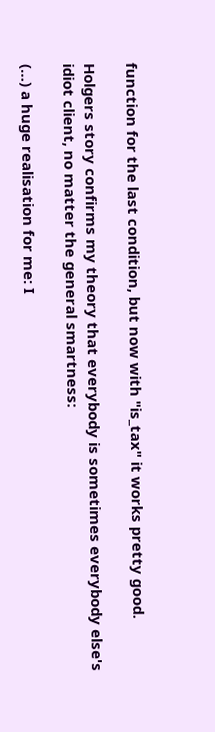function for the last condition, but now with "is_tax" it works pretty good.

Holgers story confirms my theory that everybody is sometimes everybody else's idiot client, no matter the general smartness:

(…) a huge realisation for me: I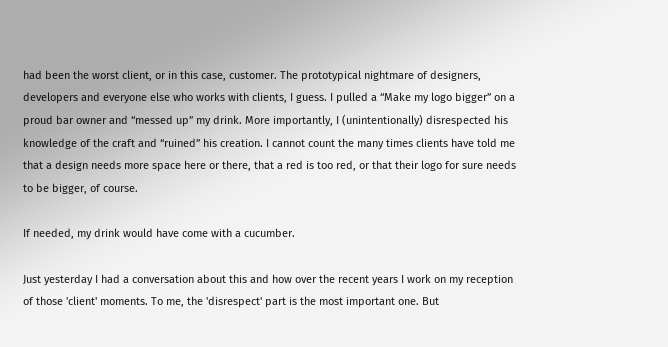had been the worst client, or in this case, customer. The prototypical nightmare of designers, developers and everyone else who works with clients, I guess. I pulled a “Make my logo bigger” on a proud bar owner and “messed up” my drink. More importantly, I (unintentionally) disrespected his knowledge of the craft and “ruined” his creation. I cannot count the many times clients have told me that a design needs more space here or there, that a red is too red, or that their logo for sure needs to be bigger, of course.

If needed, my drink would have come with a cucumber.

Just yesterday I had a conversation about this and how over the recent years I work on my reception of those 'client' moments. To me, the 'disrespect' part is the most important one. But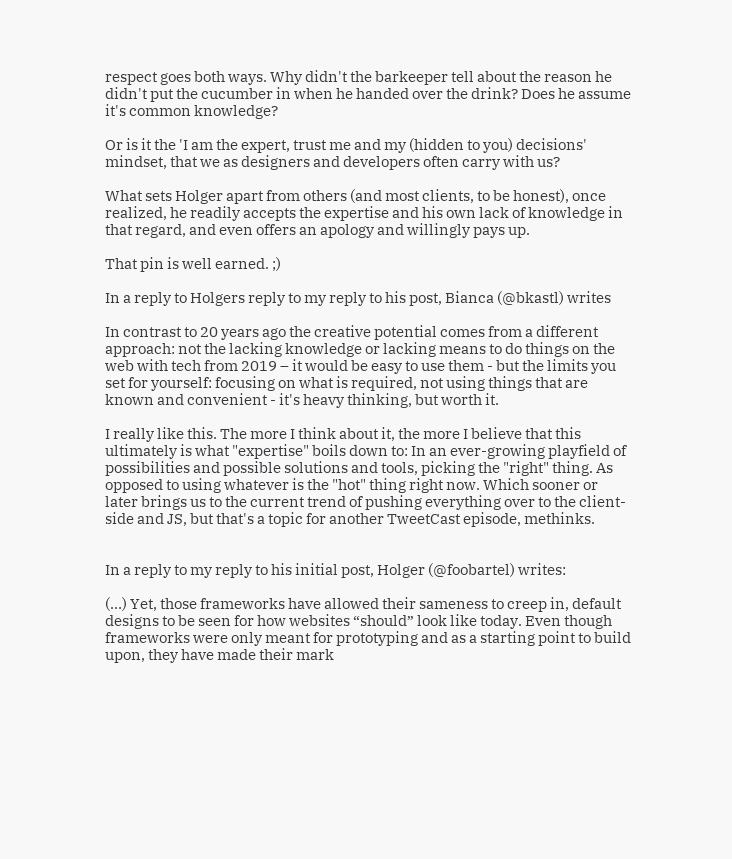respect goes both ways. Why didn't the barkeeper tell about the reason he didn't put the cucumber in when he handed over the drink? Does he assume it's common knowledge?

Or is it the 'I am the expert, trust me and my (hidden to you) decisions' mindset, that we as designers and developers often carry with us?

What sets Holger apart from others (and most clients, to be honest), once realized, he readily accepts the expertise and his own lack of knowledge in that regard, and even offers an apology and willingly pays up.

That pin is well earned. ;)

In a reply to Holgers reply to my reply to his post, Bianca (@bkastl) writes

In contrast to 20 years ago the creative potential comes from a different approach: not the lacking knowledge or lacking means to do things on the web with tech from 2019 – it would be easy to use them - but the limits you set for yourself: focusing on what is required, not using things that are known and convenient - it's heavy thinking, but worth it.

I really like this. The more I think about it, the more I believe that this ultimately is what "expertise" boils down to: In an ever-growing playfield of possibilities and possible solutions and tools, picking the "right" thing. As opposed to using whatever is the "hot" thing right now. Which sooner or later brings us to the current trend of pushing everything over to the client-side and JS, but that's a topic for another TweetCast episode, methinks.


In a reply to my reply to his initial post, Holger (@foobartel) writes:

(…) Yet, those frameworks have allowed their sameness to creep in, default designs to be seen for how websites “should” look like today. Even though frameworks were only meant for prototyping and as a starting point to build upon, they have made their mark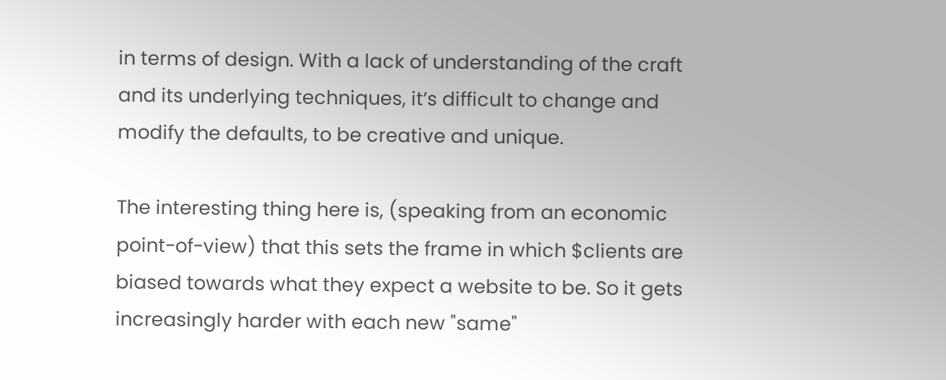in terms of design. With a lack of understanding of the craft and its underlying techniques, it’s difficult to change and modify the defaults, to be creative and unique.

The interesting thing here is, (speaking from an economic point-of-view) that this sets the frame in which $clients are biased towards what they expect a website to be. So it gets increasingly harder with each new "same"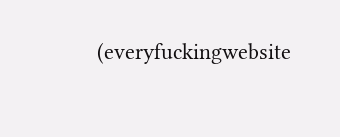(everyfuckingwebsite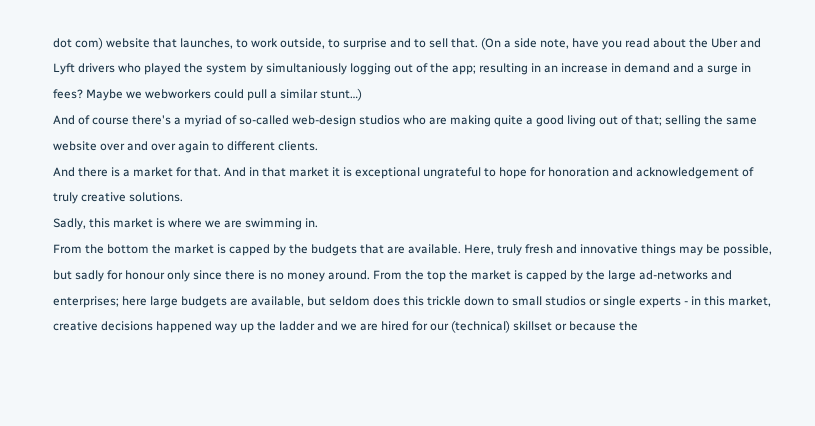dot com) website that launches, to work outside, to surprise and to sell that. (On a side note, have you read about the Uber and Lyft drivers who played the system by simultaniously logging out of the app; resulting in an increase in demand and a surge in fees? Maybe we webworkers could pull a similar stunt…)
And of course there's a myriad of so-called web-design studios who are making quite a good living out of that; selling the same website over and over again to different clients.
And there is a market for that. And in that market it is exceptional ungrateful to hope for honoration and acknowledgement of truly creative solutions.
Sadly, this market is where we are swimming in.
From the bottom the market is capped by the budgets that are available. Here, truly fresh and innovative things may be possible, but sadly for honour only since there is no money around. From the top the market is capped by the large ad-networks and enterprises; here large budgets are available, but seldom does this trickle down to small studios or single experts - in this market, creative decisions happened way up the ladder and we are hired for our (technical) skillset or because the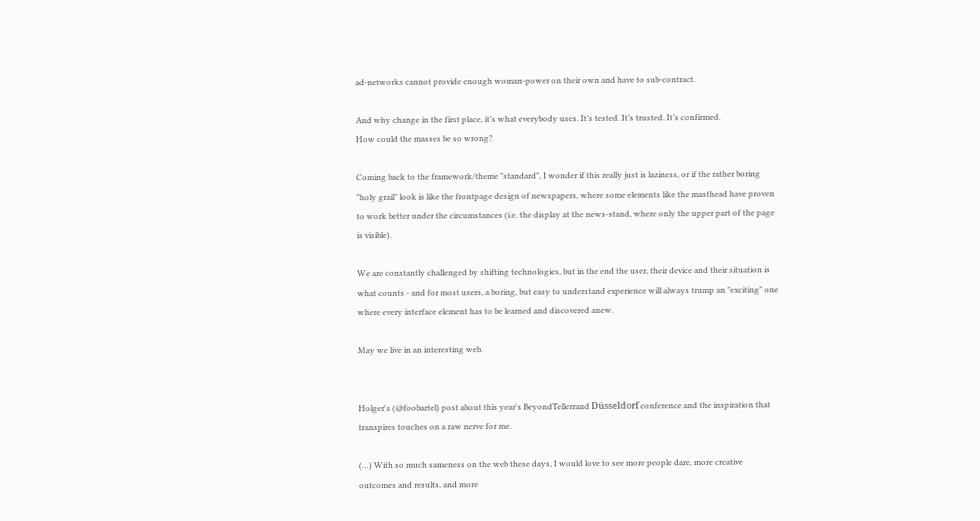ad-networks cannot provide enough woman-power on their own and have to sub-contract.

And why change in the first place, it’s what everybody uses. It’s tested. It’s trusted. It’s confirmed.
How could the masses be so wrong?

Coming back to the framework/theme "standard", I wonder if this really just is laziness, or if the rather boring "holy grail" look is like the frontpage design of newspapers, where some elements like the masthead have proven to work better under the circumstances (i.e. the display at the news-stand, where only the upper part of the page is visible).

We are constantly challenged by shifting technologies, but in the end the user, their device and their situation is what counts - and for most users, a boring, but easy to understand experience will always trump an "exciting" one where every interface element has to be learned and discovered anew.

May we live in an interesting web.


Holger's (@foobartel) post about this year's BeyondTellerrand Düsseldorf conference and the inspiration that transpires touches on a raw nerve for me.

(…) With so much sameness on the web these days, I would love to see more people dare, more creative outcomes and results, and more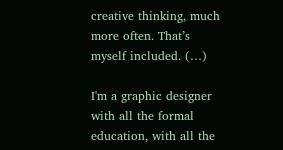creative thinking, much more often. That’s myself included. (…)

I'm a graphic designer with all the formal education, with all the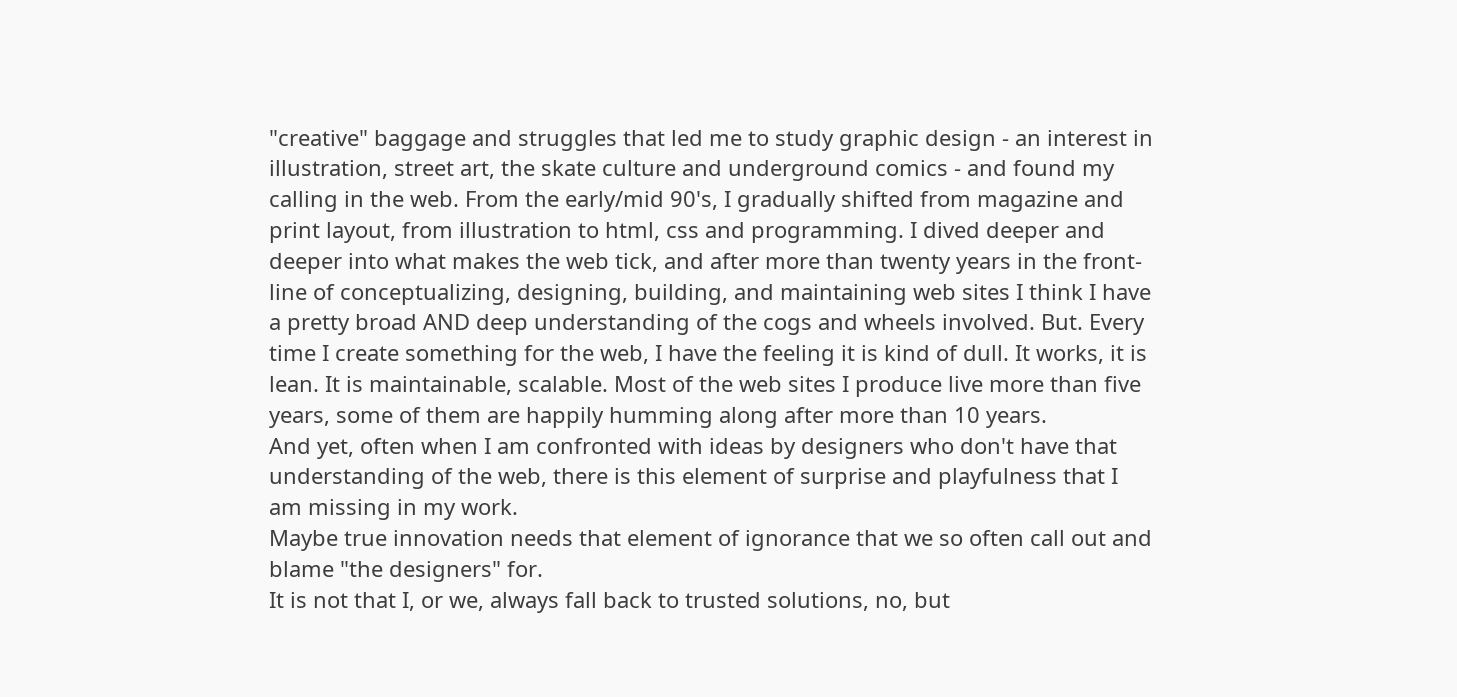"creative" baggage and struggles that led me to study graphic design - an interest in illustration, street art, the skate culture and underground comics - and found my calling in the web. From the early/mid 90's, I gradually shifted from magazine and print layout, from illustration to html, css and programming. I dived deeper and deeper into what makes the web tick, and after more than twenty years in the front-line of conceptualizing, designing, building, and maintaining web sites I think I have a pretty broad AND deep understanding of the cogs and wheels involved. But. Every time I create something for the web, I have the feeling it is kind of dull. It works, it is lean. It is maintainable, scalable. Most of the web sites I produce live more than five years, some of them are happily humming along after more than 10 years.
And yet, often when I am confronted with ideas by designers who don't have that understanding of the web, there is this element of surprise and playfulness that I am missing in my work.
Maybe true innovation needs that element of ignorance that we so often call out and blame "the designers" for.
It is not that I, or we, always fall back to trusted solutions, no, but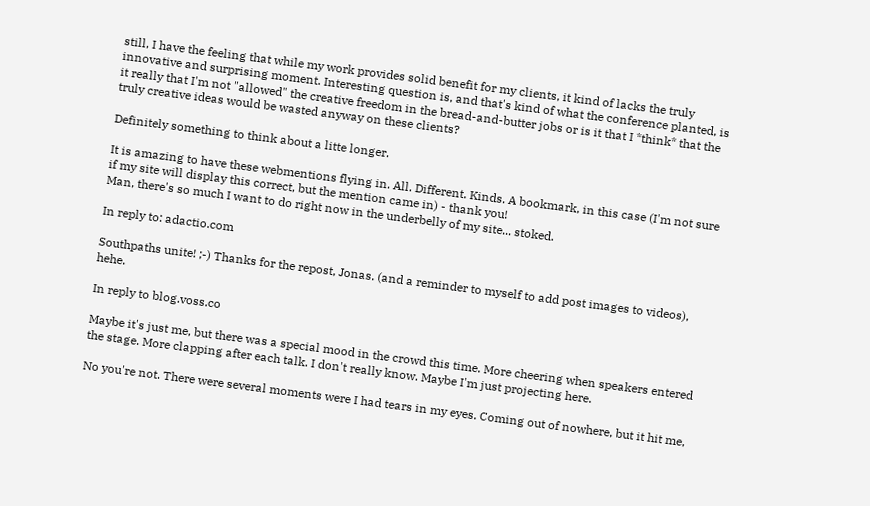still, I have the feeling that while my work provides solid benefit for my clients, it kind of lacks the truly innovative and surprising moment. Interesting question is, and that's kind of what the conference planted, is it really that I'm not "allowed" the creative freedom in the bread-and-butter jobs or is it that I *think* that the truly creative ideas would be wasted anyway on these clients?

Definitely something to think about a litte longer.

It is amazing to have these webmentions flying in. All. Different. Kinds. A bookmark, in this case (I'm not sure if my site will display this correct, but the mention came in) - thank you!
Man, there's so much I want to do right now in the underbelly of my site... stoked.

In reply to: adactio.com

Southpaths unite! ;-) Thanks for the repost, Jonas. (and a reminder to myself to add post images to videos), hehe.

In reply to blog.voss.co

Maybe it's just me, but there was a special mood in the crowd this time. More cheering when speakers entered the stage. More clapping after each talk. I don't really know. Maybe I'm just projecting here.

No you're not. There were several moments were I had tears in my eyes. Coming out of nowhere, but it hit me,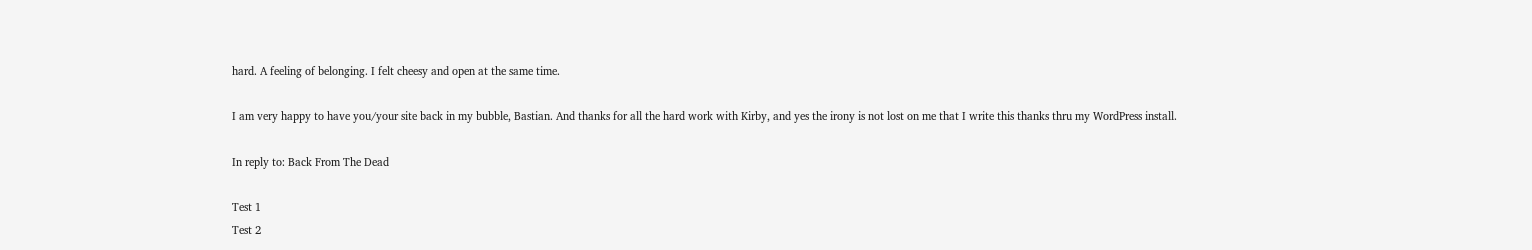hard. A feeling of belonging. I felt cheesy and open at the same time.

I am very happy to have you/your site back in my bubble, Bastian. And thanks for all the hard work with Kirby, and yes the irony is not lost on me that I write this thanks thru my WordPress install.

In reply to: Back From The Dead

Test 1
Test 2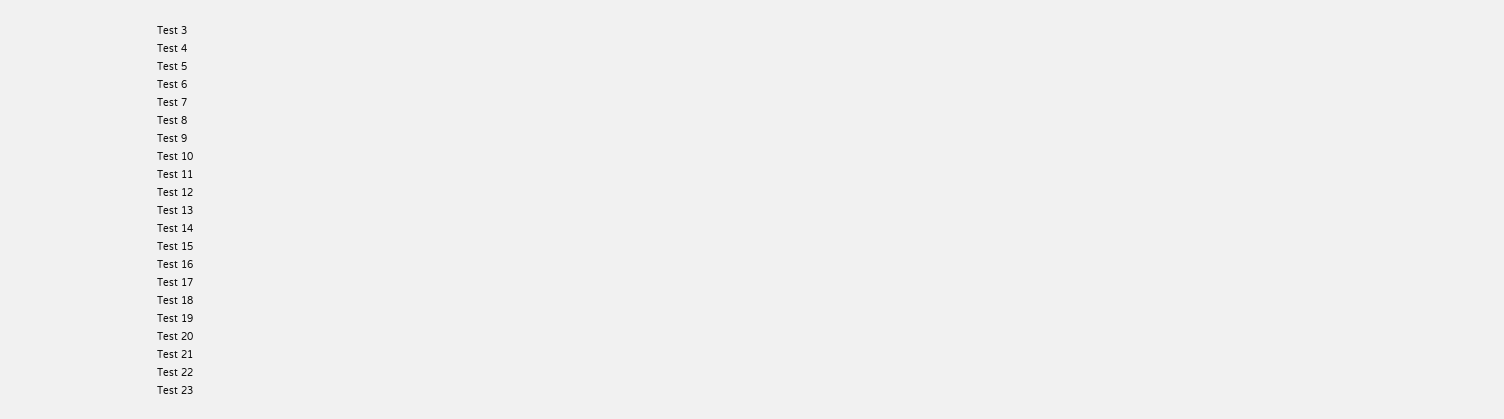Test 3
Test 4
Test 5
Test 6
Test 7
Test 8
Test 9
Test 10
Test 11
Test 12
Test 13
Test 14
Test 15
Test 16
Test 17
Test 18
Test 19
Test 20
Test 21
Test 22
Test 23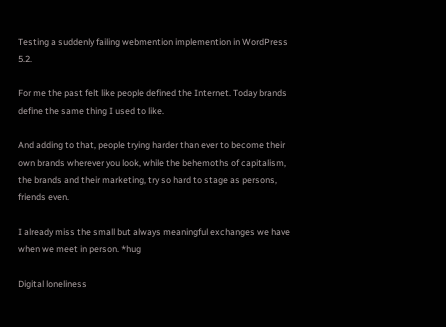Testing a suddenly failing webmention implemention in WordPress 5.2.

For me the past felt like people defined the Internet. Today brands define the same thing I used to like.

And adding to that, people trying harder than ever to become their own brands wherever you look, while the behemoths of capitalism, the brands and their marketing, try so hard to stage as persons, friends even.

I already miss the small but always meaningful exchanges we have when we meet in person. *hug

Digital loneliness